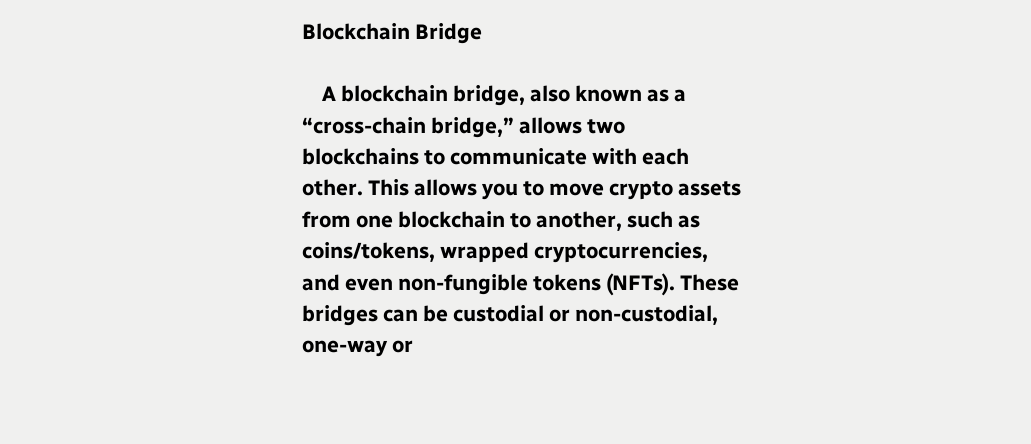Blockchain Bridge

    A blockchain bridge, also known as a “cross-chain bridge,” allows two blockchains to communicate with each other. This allows you to move crypto assets from one blockchain to another, such as coins/tokens, wrapped cryptocurrencies, and even non-fungible tokens (NFTs). These bridges can be custodial or non-custodial, one-way or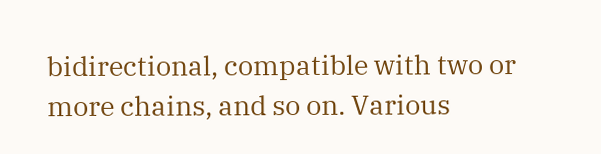bidirectional, compatible with two or more chains, and so on. Various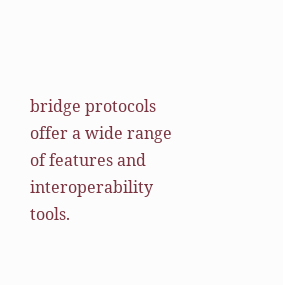bridge protocols offer a wide range of features and interoperability tools.